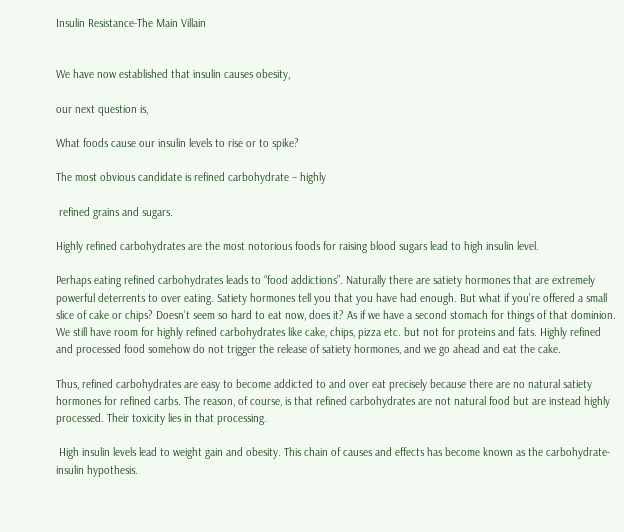Insulin Resistance-The Main Villain


We have now established that insulin causes obesity,

our next question is,

What foods cause our insulin levels to rise or to spike?

The most obvious candidate is refined carbohydrate – highly

 refined grains and sugars.

Highly refined carbohydrates are the most notorious foods for raising blood sugars lead to high insulin level.

Perhaps eating refined carbohydrates leads to “food addictions”. Naturally there are satiety hormones that are extremely powerful deterrents to over eating. Satiety hormones tell you that you have had enough. But what if you’re offered a small slice of cake or chips? Doesn’t seem so hard to eat now, does it? As if we have a second stomach for things of that dominion. We still have room for highly refined carbohydrates like cake, chips, pizza etc. but not for proteins and fats. Highly refined and processed food somehow do not trigger the release of satiety hormones, and we go ahead and eat the cake.

Thus, refined carbohydrates are easy to become addicted to and over eat precisely because there are no natural satiety hormones for refined carbs. The reason, of course, is that refined carbohydrates are not natural food but are instead highly processed. Their toxicity lies in that processing.

 High insulin levels lead to weight gain and obesity. This chain of causes and effects has become known as the carbohydrate-insulin hypothesis.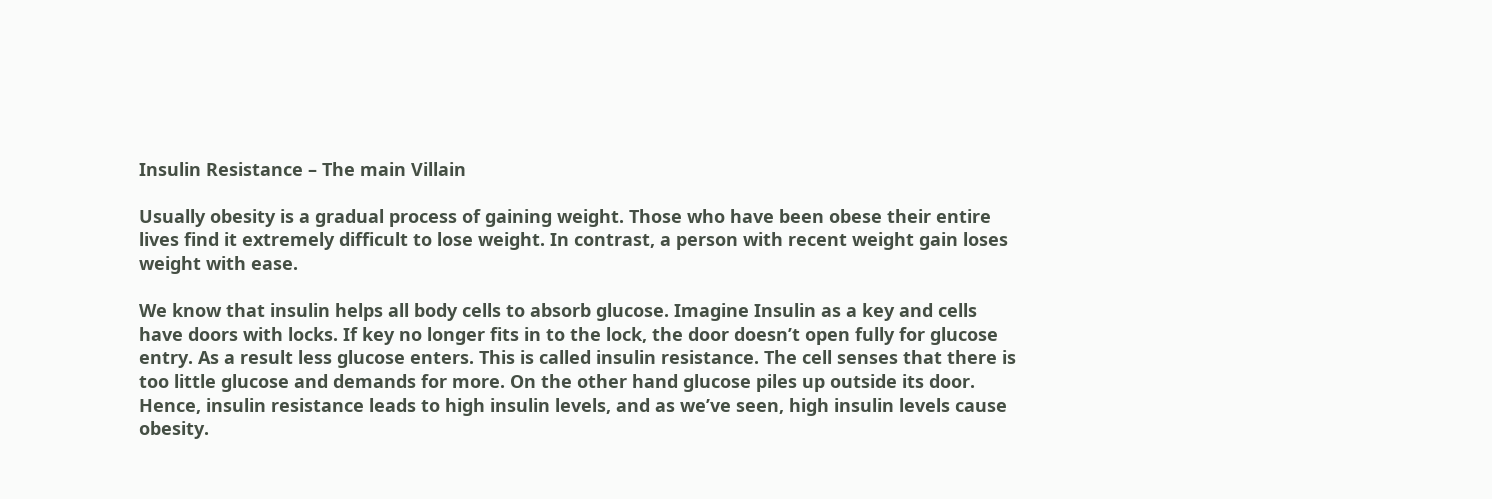Insulin Resistance – The main Villain

Usually obesity is a gradual process of gaining weight. Those who have been obese their entire lives find it extremely difficult to lose weight. In contrast, a person with recent weight gain loses weight with ease.

We know that insulin helps all body cells to absorb glucose. Imagine Insulin as a key and cells have doors with locks. If key no longer fits in to the lock, the door doesn’t open fully for glucose entry. As a result less glucose enters. This is called insulin resistance. The cell senses that there is too little glucose and demands for more. On the other hand glucose piles up outside its door. Hence, insulin resistance leads to high insulin levels, and as we’ve seen, high insulin levels cause obesity.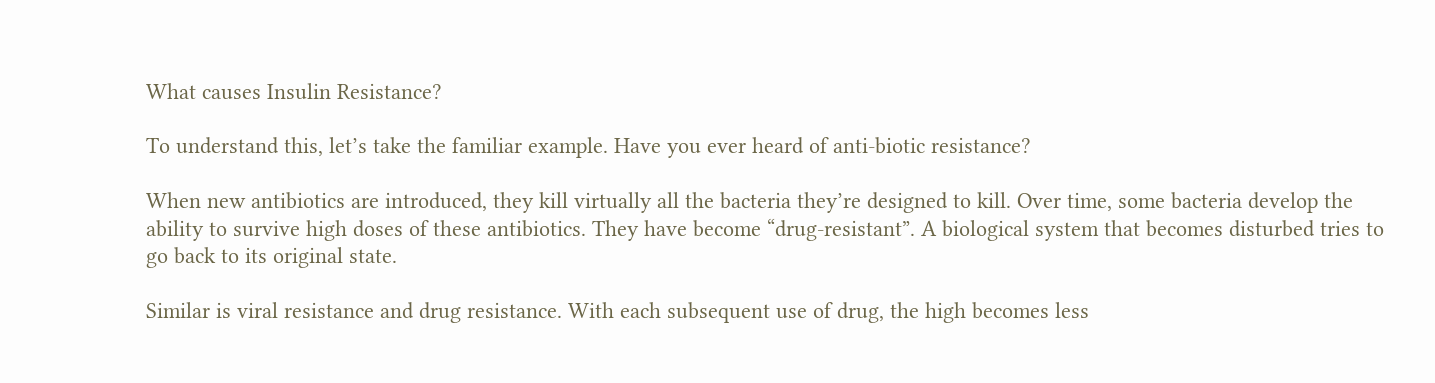What causes Insulin Resistance?

To understand this, let’s take the familiar example. Have you ever heard of anti-biotic resistance?

When new antibiotics are introduced, they kill virtually all the bacteria they’re designed to kill. Over time, some bacteria develop the ability to survive high doses of these antibiotics. They have become “drug-resistant”. A biological system that becomes disturbed tries to go back to its original state.

Similar is viral resistance and drug resistance. With each subsequent use of drug, the high becomes less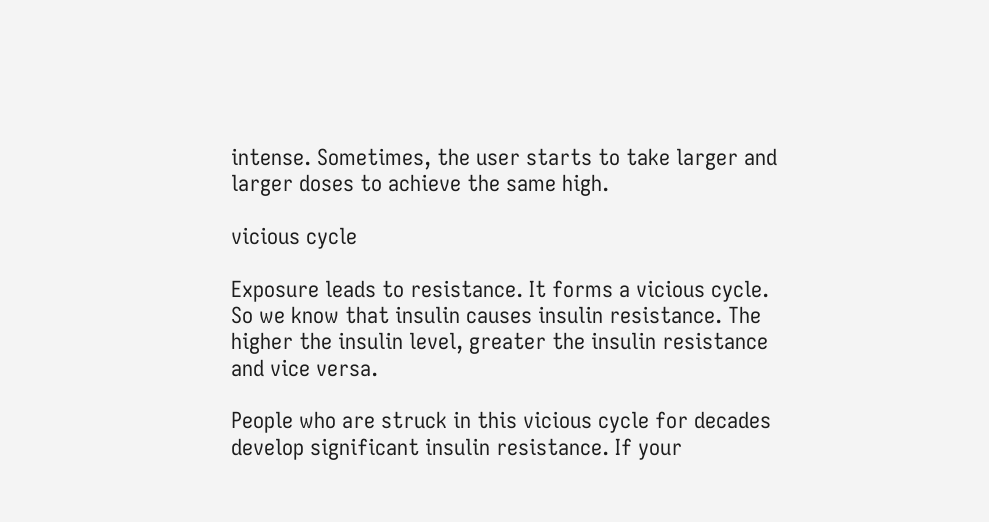intense. Sometimes, the user starts to take larger and larger doses to achieve the same high.

vicious cycle

Exposure leads to resistance. It forms a vicious cycle. So we know that insulin causes insulin resistance. The higher the insulin level, greater the insulin resistance and vice versa.

People who are struck in this vicious cycle for decades develop significant insulin resistance. If your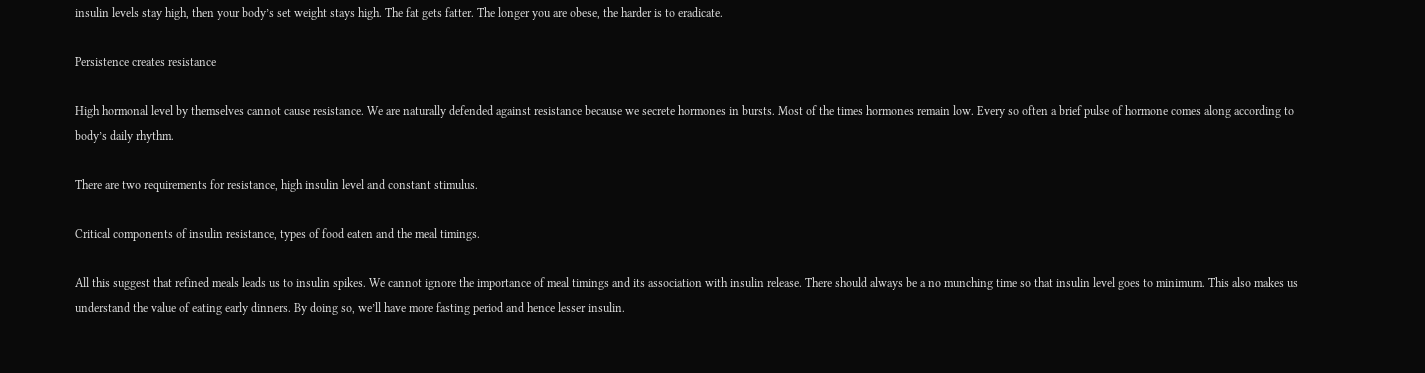insulin levels stay high, then your body’s set weight stays high. The fat gets fatter. The longer you are obese, the harder is to eradicate.

Persistence creates resistance

High hormonal level by themselves cannot cause resistance. We are naturally defended against resistance because we secrete hormones in bursts. Most of the times hormones remain low. Every so often a brief pulse of hormone comes along according to body’s daily rhythm.

There are two requirements for resistance, high insulin level and constant stimulus.

Critical components of insulin resistance, types of food eaten and the meal timings.

All this suggest that refined meals leads us to insulin spikes. We cannot ignore the importance of meal timings and its association with insulin release. There should always be a no munching time so that insulin level goes to minimum. This also makes us understand the value of eating early dinners. By doing so, we’ll have more fasting period and hence lesser insulin.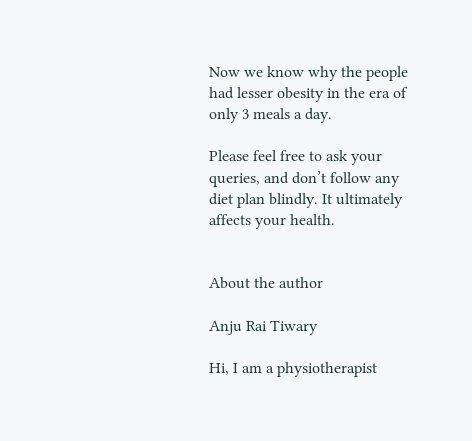Now we know why the people had lesser obesity in the era of only 3 meals a day.

Please feel free to ask your queries, and don’t follow any diet plan blindly. It ultimately affects your health.


About the author

Anju Rai Tiwary

Hi, I am a physiotherapist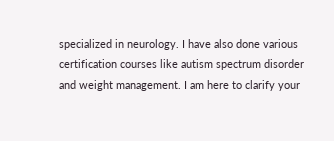specialized in neurology. I have also done various certification courses like autism spectrum disorder and weight management. I am here to clarify your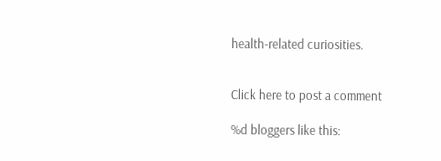health-related curiosities.


Click here to post a comment

%d bloggers like this: